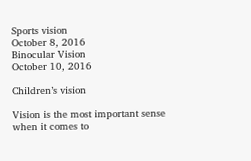Sports vision
October 8, 2016
Binocular Vision
October 10, 2016

Children’s vision

Vision is the most important sense when it comes to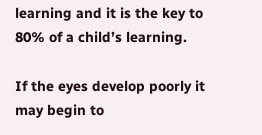learning and it is the key to 80% of a child’s learning.

If the eyes develop poorly it may begin to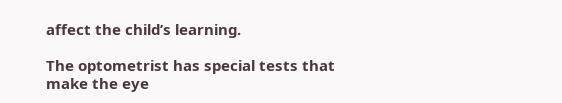affect the child’s learning.

The optometrist has special tests that make the eye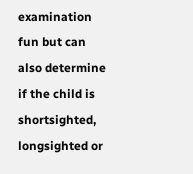examination fun but can also determine if the child is shortsighted, longsighted or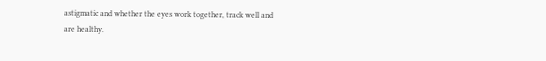astigmatic and whether the eyes work together, track well and are healthy.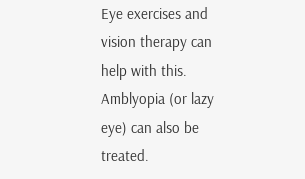Eye exercises and vision therapy can help with this. Amblyopia (or lazy eye) can also be treated.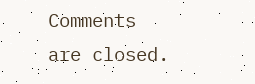Comments are closed.